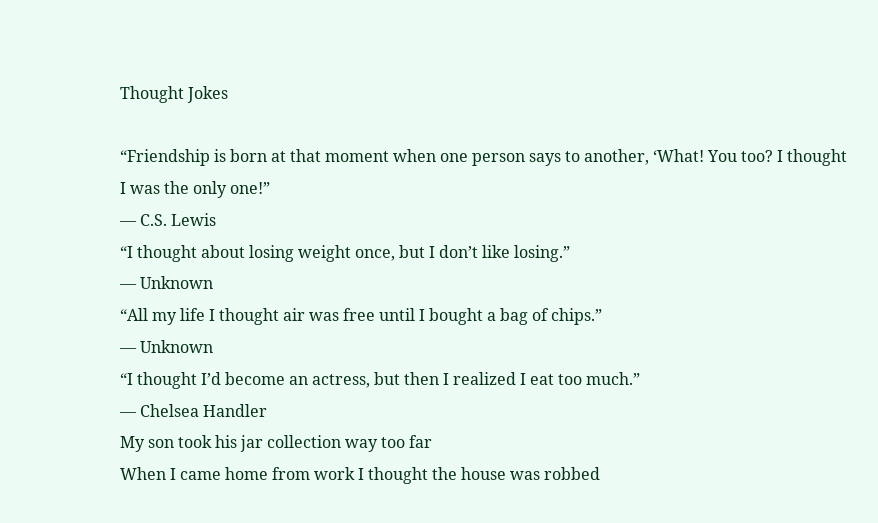Thought Jokes

“Friendship is born at that moment when one person says to another, ‘What! You too? I thought I was the only one!”
— C.S. Lewis
“I thought about losing weight once, but I don’t like losing.”
― Unknown
“All my life I thought air was free until I bought a bag of chips.”
― Unknown
“I thought I’d become an actress, but then I realized I eat too much.”
― Chelsea Handler
My son took his jar collection way too far
When I came home from work I thought the house was robbed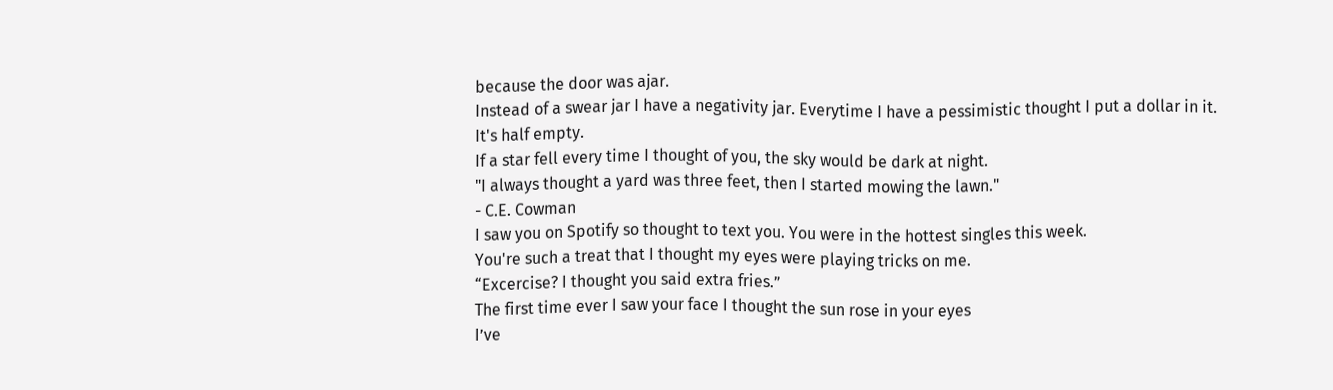because the door was ajar.
Instead of a swear jar I have a negativity jar. Everytime I have a pessimistic thought I put a dollar in it.
It's half empty.
If a star fell every time I thought of you, the sky would be dark at night.
"I always thought a yard was three feet, then I started mowing the lawn."
- C.E. Cowman
I saw you on Spotify so thought to text you. You were in the hottest singles this week.
You're such a treat that I thought my eyes were playing tricks on me.
“Excercise? I thought you said extra fries.”
The first time ever I saw your face I thought the sun rose in your eyes
I’ve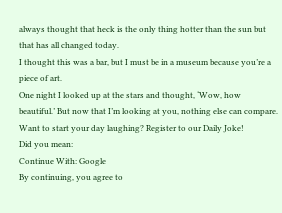always thought that heck is the only thing hotter than the sun but that has all changed today.
I thought this was a bar, but I must be in a museum because you’re a piece of art.
One night I looked up at the stars and thought, ‘Wow, how beautiful.’ But now that I’m looking at you, nothing else can compare.
Want to start your day laughing? Register to our Daily Joke!
Did you mean:
Continue With: Google
By continuing, you agree to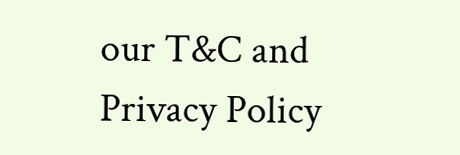our T&C and Privacy Policy